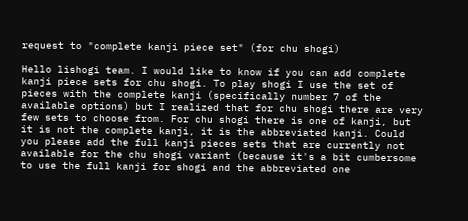request to "complete kanji piece set" (for chu shogi)

Hello lishogi team. I would like to know if you can add complete kanji piece sets for chu shogi. To play shogi I use the set of pieces with the complete kanji (specifically number 7 of the available options) but I realized that for chu shogi there are very few sets to choose from. For chu shogi there is one of kanji, but it is not the complete kanji, it is the abbreviated kanji. Could you please add the full kanji pieces sets that are currently not available for the chu shogi variant (because it's a bit cumbersome to use the full kanji for shogi and the abbreviated one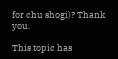for chu shogi)? Thank you.

This topic has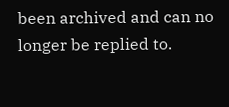been archived and can no longer be replied to.